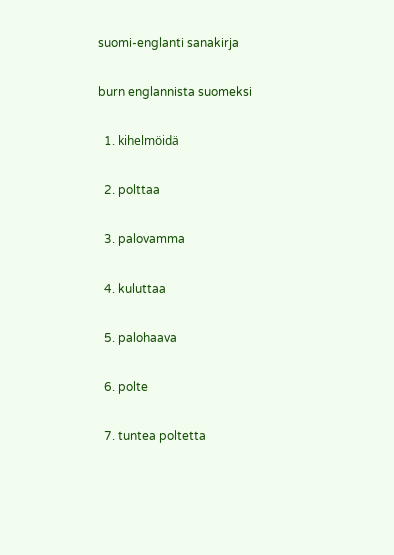suomi-englanti sanakirja

burn englannista suomeksi

  1. kihelmöidä

  2. polttaa

  3. palovamma

  4. kuluttaa

  5. palohaava

  6. polte

  7. tuntea poltetta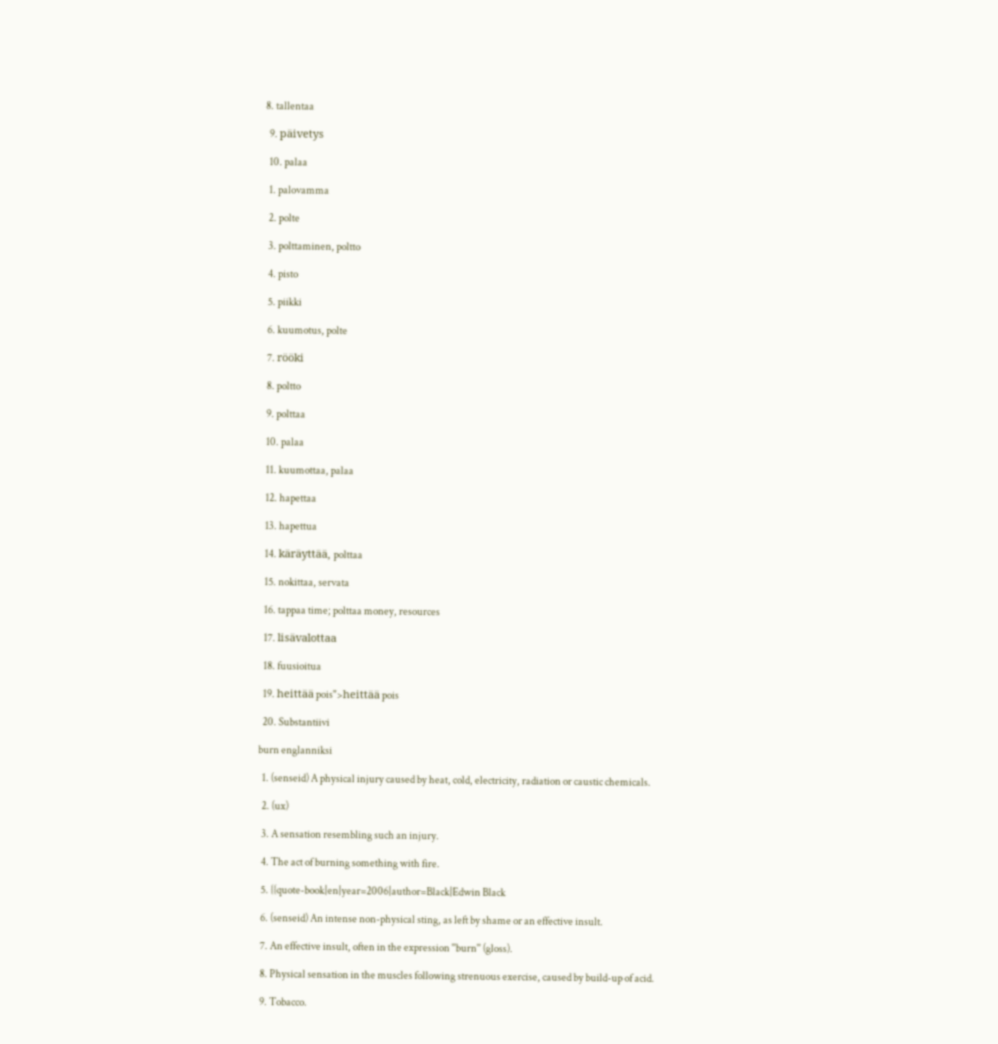8. tallentaa

  9. päivetys

  10. palaa

  1. palovamma

  2. polte

  3. polttaminen, poltto

  4. pisto

  5. piikki

  6. kuumotus, polte

  7. rööki

  8. poltto

  9. polttaa

  10. palaa

  11. kuumottaa, palaa

  12. hapettaa

  13. hapettua

  14. käräyttää, polttaa

  15. nokittaa, servata

  16. tappaa time; polttaa money, resources

  17. lisävalottaa

  18. fuusioitua

  19. heittää pois">heittää pois

  20. Substantiivi

burn englanniksi

  1. (senseid) A physical injury caused by heat, cold, electricity, radiation or caustic chemicals.

  2. (ux)

  3. A sensation resembling such an injury.

  4. The act of burning something with fire.

  5. {{quote-book|en|year=2006|author=Black|Edwin Black

  6. (senseid) An intense non-physical sting, as left by shame or an effective insult.

  7. An effective insult, often in the expression ''burn'' (gloss).

  8. Physical sensation in the muscles following strenuous exercise, caused by build-up of acid.

  9. Tobacco.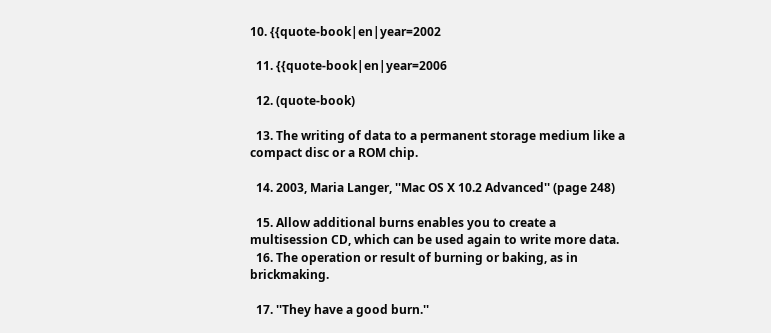10. {{quote-book|en|year=2002

  11. {{quote-book|en|year=2006

  12. (quote-book)

  13. The writing of data to a permanent storage medium like a compact disc or a ROM chip.

  14. 2003, Maria Langer, ''Mac OS X 10.2 Advanced'' (page 248)

  15. Allow additional burns enables you to create a multisession CD, which can be used again to write more data.
  16. The operation or result of burning or baking, as in brickmaking.

  17. ''They have a good burn.''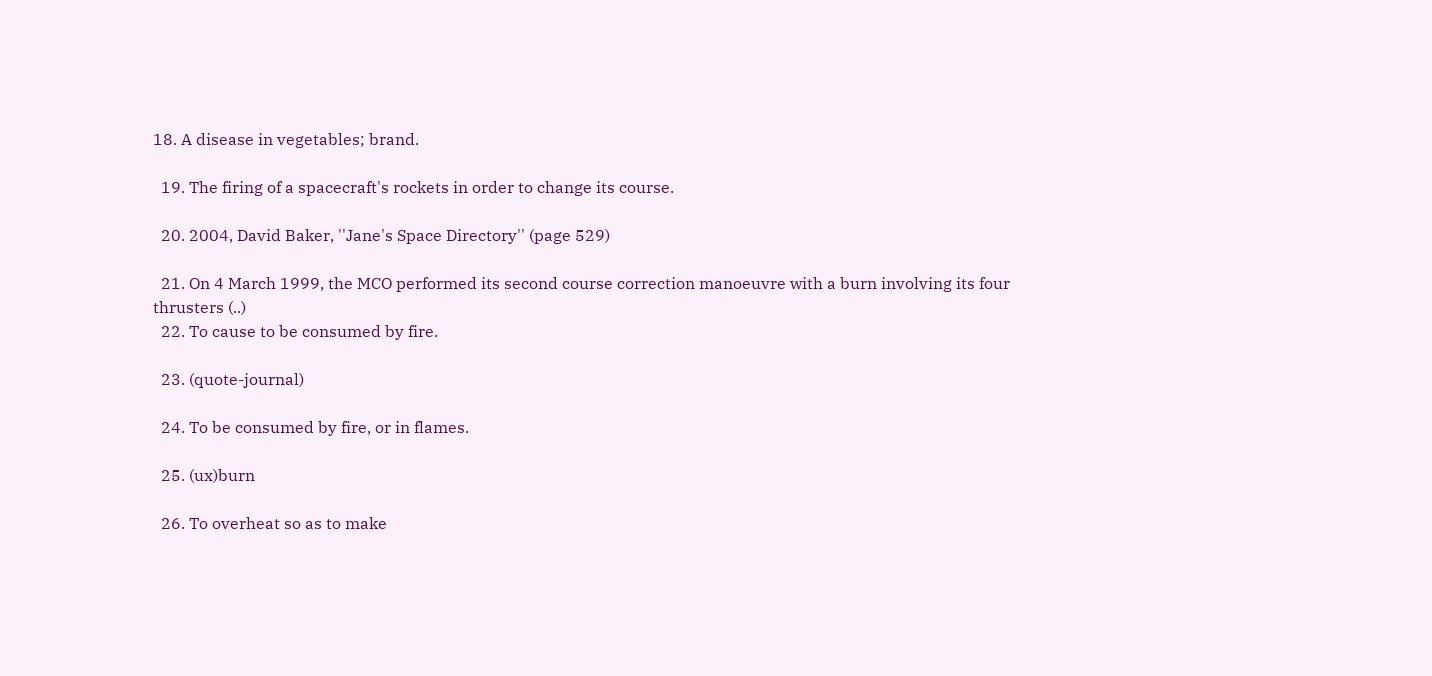18. A disease in vegetables; brand.

  19. The firing of a spacecraft's rockets in order to change its course.

  20. 2004, David Baker, ''Jane's Space Directory'' (page 529)

  21. On 4 March 1999, the MCO performed its second course correction manoeuvre with a burn involving its four thrusters (..)
  22. To cause to be consumed by fire.

  23. (quote-journal)

  24. To be consumed by fire, or in flames.

  25. (ux)burn

  26. To overheat so as to make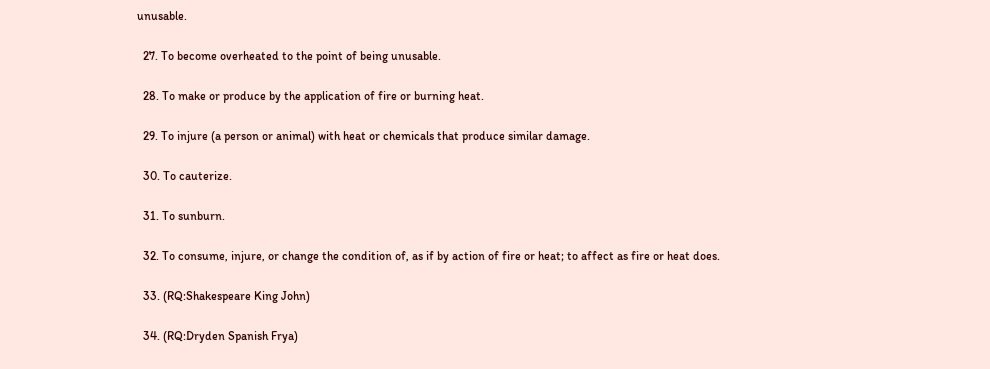unusable.

  27. To become overheated to the point of being unusable.

  28. To make or produce by the application of fire or burning heat.

  29. To injure (a person or animal) with heat or chemicals that produce similar damage.

  30. To cauterize.

  31. To sunburn.

  32. To consume, injure, or change the condition of, as if by action of fire or heat; to affect as fire or heat does.

  33. (RQ:Shakespeare King John)

  34. (RQ:Dryden Spanish Frya)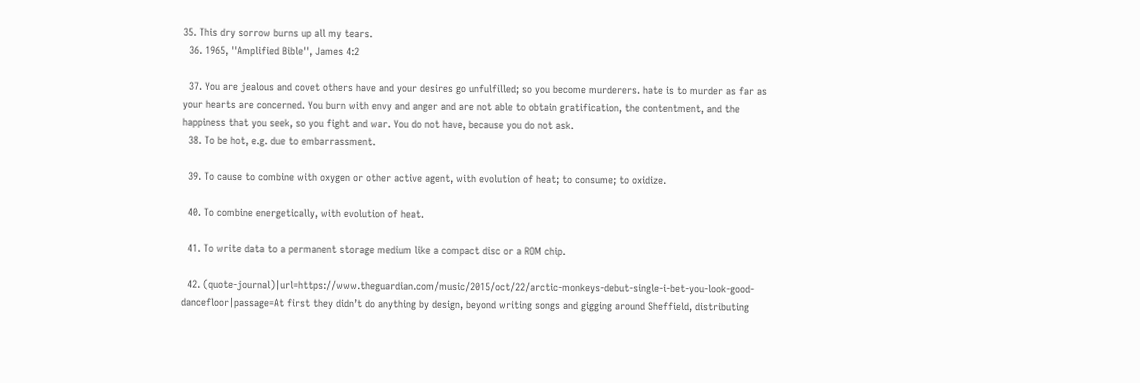35. This dry sorrow burns up all my tears.
  36. 1965, ''Amplified Bible'', James 4:2

  37. You are jealous and covet others have and your desires go unfulfilled; so you become murderers. hate is to murder as far as your hearts are concerned. You burn with envy and anger and are not able to obtain gratification, the contentment, and the happiness that you seek, so you fight and war. You do not have, because you do not ask.
  38. To be hot, e.g. due to embarrassment.

  39. To cause to combine with oxygen or other active agent, with evolution of heat; to consume; to oxidize.

  40. To combine energetically, with evolution of heat.

  41. To write data to a permanent storage medium like a compact disc or a ROM chip.

  42. (quote-journal)|url=https://www.theguardian.com/music/2015/oct/22/arctic-monkeys-debut-single-i-bet-you-look-good-dancefloor|passage=At first they didn’t do anything by design, beyond writing songs and gigging around Sheffield, distributing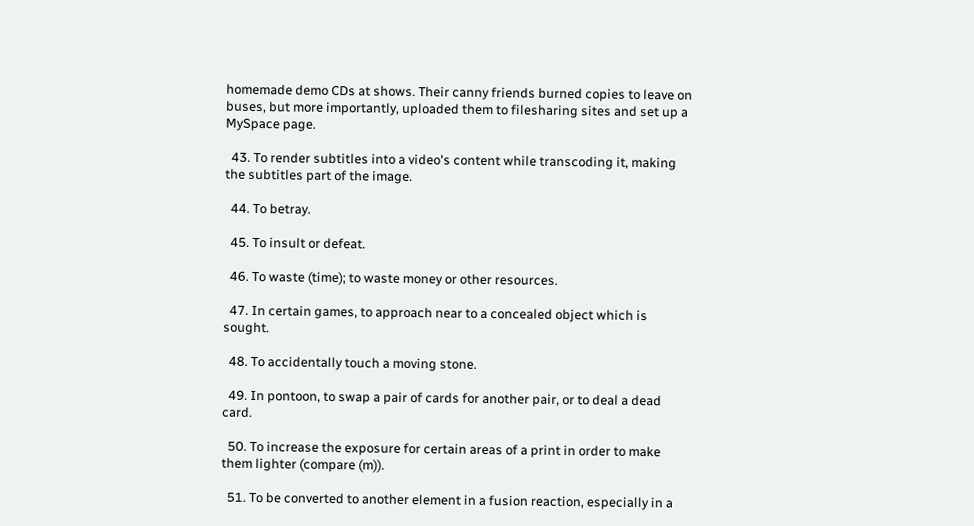homemade demo CDs at shows. Their canny friends burned copies to leave on buses, but more importantly, uploaded them to filesharing sites and set up a MySpace page.

  43. To render subtitles into a video's content while transcoding it, making the subtitles part of the image.

  44. To betray.

  45. To insult or defeat.

  46. To waste (time); to waste money or other resources.

  47. In certain games, to approach near to a concealed object which is sought.

  48. To accidentally touch a moving stone.

  49. In pontoon, to swap a pair of cards for another pair, or to deal a dead card.

  50. To increase the exposure for certain areas of a print in order to make them lighter (compare (m)).

  51. To be converted to another element in a fusion reaction, especially in a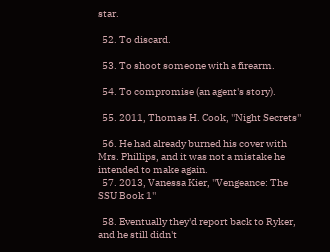star.

  52. To discard.

  53. To shoot someone with a firearm.

  54. To compromise (an agent's story).

  55. 2011, Thomas H. Cook, ''Night Secrets''

  56. He had already burned his cover with Mrs. Phillips, and it was not a mistake he intended to make again.
  57. 2013, Vanessa Kier, ''Vengeance: The SSU Book 1''

  58. Eventually they'd report back to Ryker, and he still didn't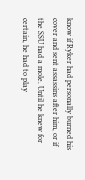know if Ryker had personally burned his cover and sent assassins after him, or if the SSU had a mole. Until he knew for certain, he had to play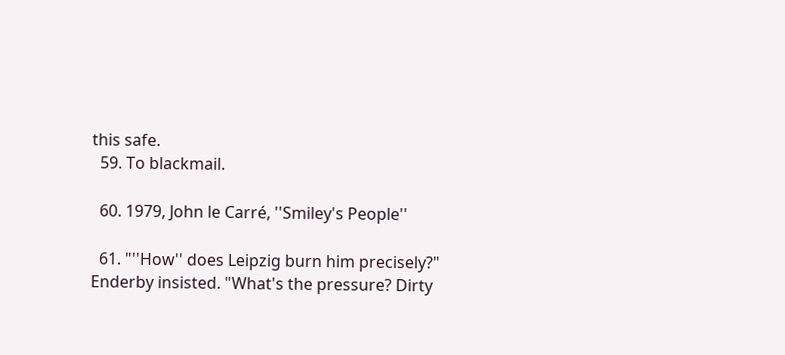this safe.
  59. To blackmail.

  60. 1979, John le Carré, ''Smiley's People''

  61. "''How'' does Leipzig burn him precisely?" Enderby insisted. "What's the pressure? Dirty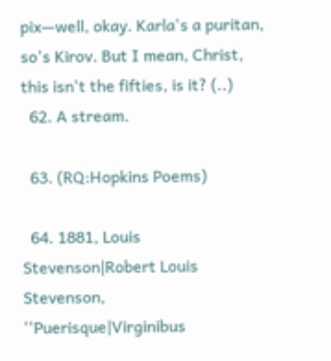pix—well, okay. Karla's a puritan, so's Kirov. But I mean, Christ, this isn't the fifties, is it? (..)
  62. A stream.

  63. (RQ:Hopkins Poems)

  64. 1881, Louis Stevenson|Robert Louis Stevenson, ''Puerisque|Virginibus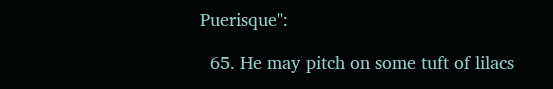Puerisque'':

  65. He may pitch on some tuft of lilacs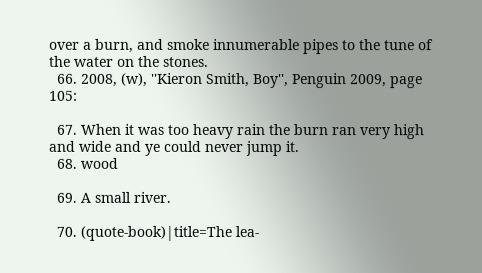over a burn, and smoke innumerable pipes to the tune of the water on the stones.
  66. 2008, (w), ''Kieron Smith, Boy'', Penguin 2009, page 105:

  67. When it was too heavy rain the burn ran very high and wide and ye could never jump it.
  68. wood

  69. A small river.

  70. (quote-book)|title=The lea-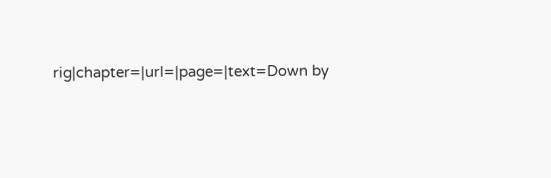rig|chapter=|url=|page=|text=Down by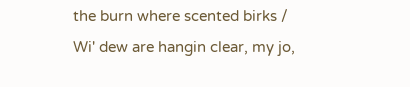the burn where scented birks / Wi' dew are hangin clear, my jo,